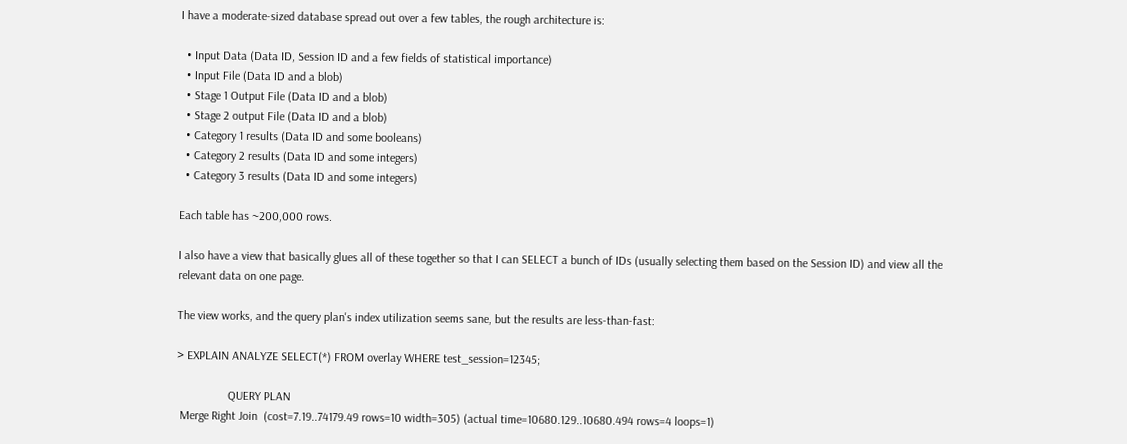I have a moderate-sized database spread out over a few tables, the rough architecture is:

  • Input Data (Data ID, Session ID and a few fields of statistical importance)
  • Input File (Data ID and a blob)
  • Stage 1 Output File (Data ID and a blob)
  • Stage 2 output File (Data ID and a blob)
  • Category 1 results (Data ID and some booleans)
  • Category 2 results (Data ID and some integers)
  • Category 3 results (Data ID and some integers)

Each table has ~200,000 rows.

I also have a view that basically glues all of these together so that I can SELECT a bunch of IDs (usually selecting them based on the Session ID) and view all the relevant data on one page.

The view works, and the query plan's index utilization seems sane, but the results are less-than-fast:

> EXPLAIN ANALYZE SELECT(*) FROM overlay WHERE test_session=12345;

                 QUERY PLAN
 Merge Right Join  (cost=7.19..74179.49 rows=10 width=305) (actual time=10680.129..10680.494 rows=4 loops=1)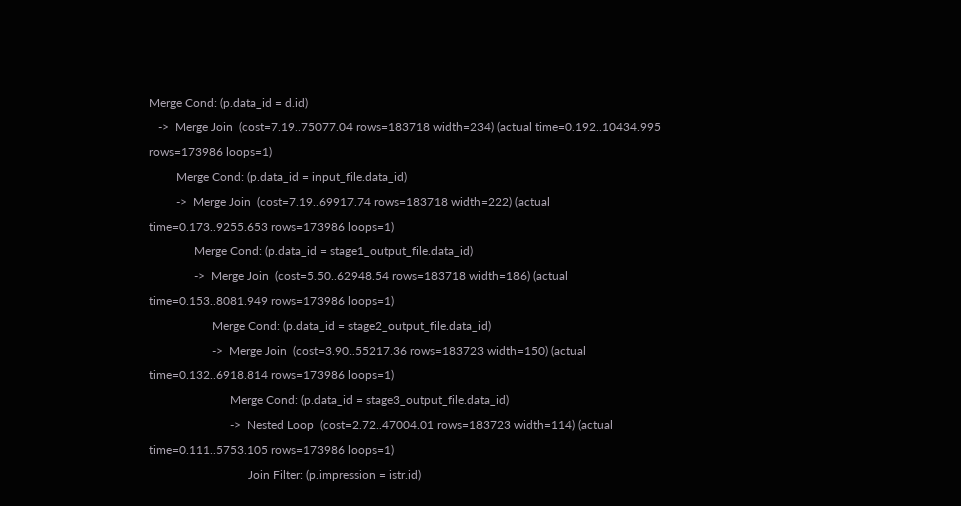Merge Cond: (p.data_id = d.id)
   ->  Merge Join  (cost=7.19..75077.04 rows=183718 width=234) (actual time=0.192..10434.995 rows=173986 loops=1)
         Merge Cond: (p.data_id = input_file.data_id)
         ->  Merge Join  (cost=7.19..69917.74 rows=183718 width=222) (actual time=0.173..9255.653 rows=173986 loops=1)
               Merge Cond: (p.data_id = stage1_output_file.data_id)
               ->  Merge Join  (cost=5.50..62948.54 rows=183718 width=186) (actual time=0.153..8081.949 rows=173986 loops=1)
                     Merge Cond: (p.data_id = stage2_output_file.data_id)
                     ->  Merge Join  (cost=3.90..55217.36 rows=183723 width=150) (actual time=0.132..6918.814 rows=173986 loops=1)
                           Merge Cond: (p.data_id = stage3_output_file.data_id)
                           ->  Nested Loop  (cost=2.72..47004.01 rows=183723 width=114) (actual time=0.111..5753.105 rows=173986 loops=1)
                                 Join Filter: (p.impression = istr.id)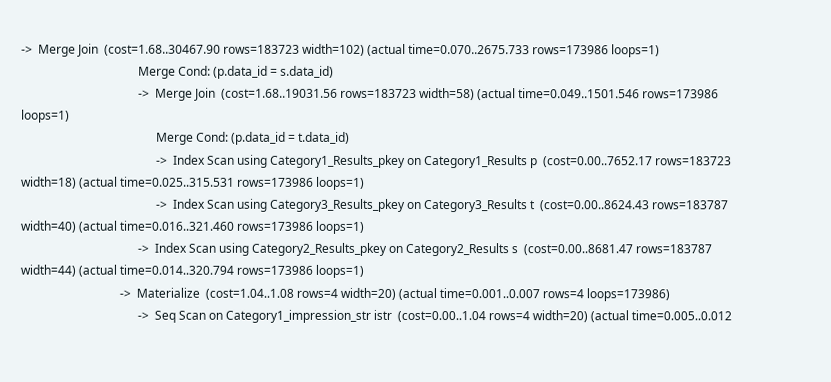->  Merge Join  (cost=1.68..30467.90 rows=183723 width=102) (actual time=0.070..2675.733 rows=173986 loops=1)
                                       Merge Cond: (p.data_id = s.data_id)
                                       ->  Merge Join  (cost=1.68..19031.56 rows=183723 width=58) (actual time=0.049..1501.546 rows=173986 loops=1)
                                             Merge Cond: (p.data_id = t.data_id)
                                             ->  Index Scan using Category1_Results_pkey on Category1_Results p  (cost=0.00..7652.17 rows=183723 width=18) (actual time=0.025..315.531 rows=173986 loops=1)
                                             ->  Index Scan using Category3_Results_pkey on Category3_Results t  (cost=0.00..8624.43 rows=183787 width=40) (actual time=0.016..321.460 rows=173986 loops=1)
                                       ->  Index Scan using Category2_Results_pkey on Category2_Results s  (cost=0.00..8681.47 rows=183787 width=44) (actual time=0.014..320.794 rows=173986 loops=1)
                                 ->  Materialize  (cost=1.04..1.08 rows=4 width=20) (actual time=0.001..0.007 rows=4 loops=173986)
                                       ->  Seq Scan on Category1_impression_str istr  (cost=0.00..1.04 rows=4 width=20) (actual time=0.005..0.012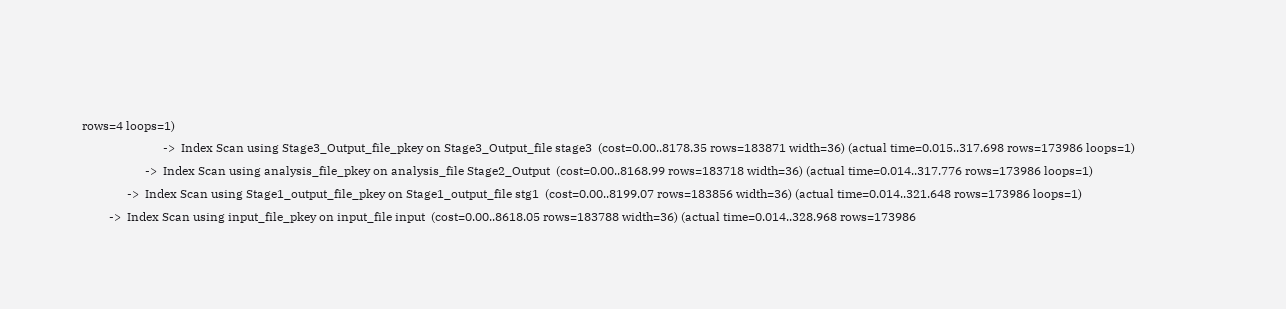rows=4 loops=1)
                           ->  Index Scan using Stage3_Output_file_pkey on Stage3_Output_file stage3  (cost=0.00..8178.35 rows=183871 width=36) (actual time=0.015..317.698 rows=173986 loops=1)
                     ->  Index Scan using analysis_file_pkey on analysis_file Stage2_Output  (cost=0.00..8168.99 rows=183718 width=36) (actual time=0.014..317.776 rows=173986 loops=1)
               ->  Index Scan using Stage1_output_file_pkey on Stage1_output_file stg1  (cost=0.00..8199.07 rows=183856 width=36) (actual time=0.014..321.648 rows=173986 loops=1)
         ->  Index Scan using input_file_pkey on input_file input  (cost=0.00..8618.05 rows=183788 width=36) (actual time=0.014..328.968 rows=173986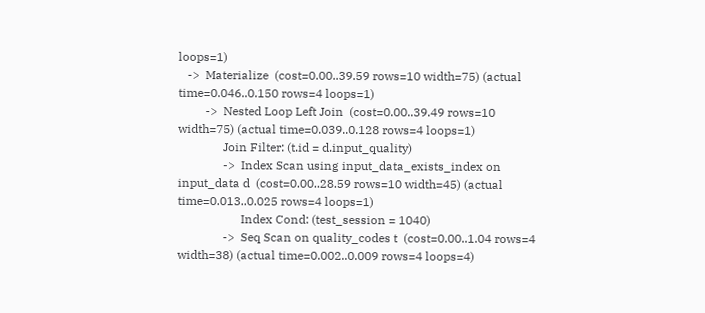loops=1)
   ->  Materialize  (cost=0.00..39.59 rows=10 width=75) (actual time=0.046..0.150 rows=4 loops=1)
         ->  Nested Loop Left Join  (cost=0.00..39.49 rows=10 width=75) (actual time=0.039..0.128 rows=4 loops=1)
               Join Filter: (t.id = d.input_quality)
               ->  Index Scan using input_data_exists_index on input_data d  (cost=0.00..28.59 rows=10 width=45) (actual time=0.013..0.025 rows=4 loops=1)
                     Index Cond: (test_session = 1040)
               ->  Seq Scan on quality_codes t  (cost=0.00..1.04 rows=4 width=38) (actual time=0.002..0.009 rows=4 loops=4)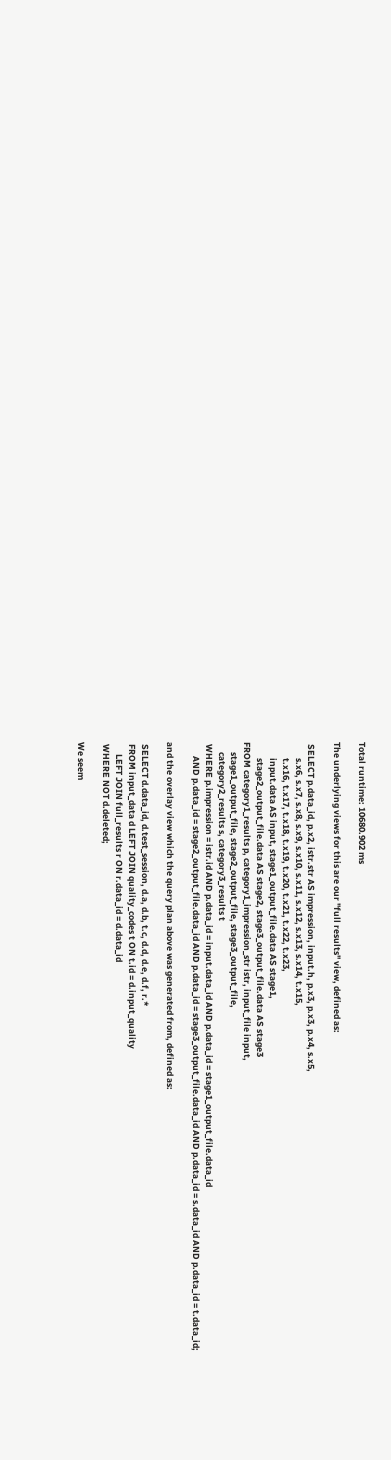Total runtime: 10680.902 ms

The underlying views for this are our "full results" view, defined as:

 SELECT p.data_id, p.x2, istr.str AS impression, input.h, p.x3, p.x3, p.x4, s.x5,
        s.x6, s.x7, s.x8, s.x9, s.x10, s.x11, s.x12, s.x13, s.x14, t.x15,
        t.x16, t.x17, t.x18, t.x19, t.x20, t.x21, t.x22, t.x23,
        input.data AS input, stage1_output_file.data AS stage1,
        stage2_output_file.data AS stage2, stage3_output_file.data AS stage3
FROM category1_results p, category1_impression_str istr, input_file input,
     stage1_output_file, stage2_output_file, stage3_output_file,
     category2_results s, category3_results t
 WHERE p.impression = istr.id AND p.data_id = input.data_id AND p.data_id = stage1_output_file.data_id
       AND p.data_id = stage2_output_file.data_id AND p.data_id = stage3_output_file.data_id AND p.data_id = s.data_id AND p.data_id = t.data_id;

and the overlay view which the query plan above was generated from, defined as:

 SELECT d.data_id, d.test_session, d.a, d.b, t.c, d.d, d.e, d.f, r.*
 FROM input_data d LEFT JOIN quality_codes t ON t.id = d.input_quality
      LEFT JOIN full_results r ON r.data_id = d.data_id
 WHERE NOT d.deleted;

We seem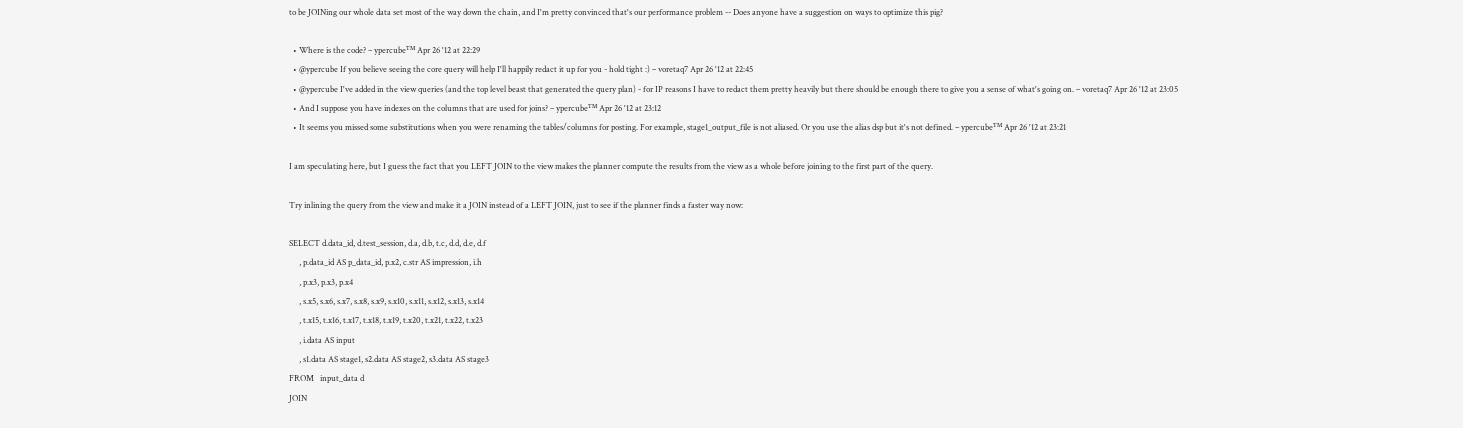to be JOINing our whole data set most of the way down the chain, and I'm pretty convinced that's our performance problem -- Does anyone have a suggestion on ways to optimize this pig?

  • Where is the code? – ypercubeᵀᴹ Apr 26 '12 at 22:29
  • @ypercube If you believe seeing the core query will help I'll happily redact it up for you - hold tight :) – voretaq7 Apr 26 '12 at 22:45
  • @ypercube I've added in the view queries (and the top level beast that generated the query plan) - for IP reasons I have to redact them pretty heavily but there should be enough there to give you a sense of what's going on. – voretaq7 Apr 26 '12 at 23:05
  • And I suppose you have indexes on the columns that are used for joins? – ypercubeᵀᴹ Apr 26 '12 at 23:12
  • It seems you missed some substitutions when you were renaming the tables/columns for posting. For example, stage1_output_file is not aliased. Or you use the alias dsp but it's not defined. – ypercubeᵀᴹ Apr 26 '12 at 23:21

I am speculating here, but I guess the fact that you LEFT JOIN to the view makes the planner compute the results from the view as a whole before joining to the first part of the query.

Try inlining the query from the view and make it a JOIN instead of a LEFT JOIN, just to see if the planner finds a faster way now:

SELECT d.data_id, d.test_session, d.a, d.b, t.c, d.d, d.e, d.f
     , p.data_id AS p_data_id, p.x2, c.str AS impression, i.h
     , p.x3, p.x3, p.x4
     , s.x5, s.x6, s.x7, s.x8, s.x9, s.x10, s.x11, s.x12, s.x13, s.x14
     , t.x15, t.x16, t.x17, t.x18, t.x19, t.x20, t.x21, t.x22, t.x23
     , i.data AS input
     , s1.data AS stage1, s2.data AS stage2, s3.data AS stage3
FROM   input_data d
JOIN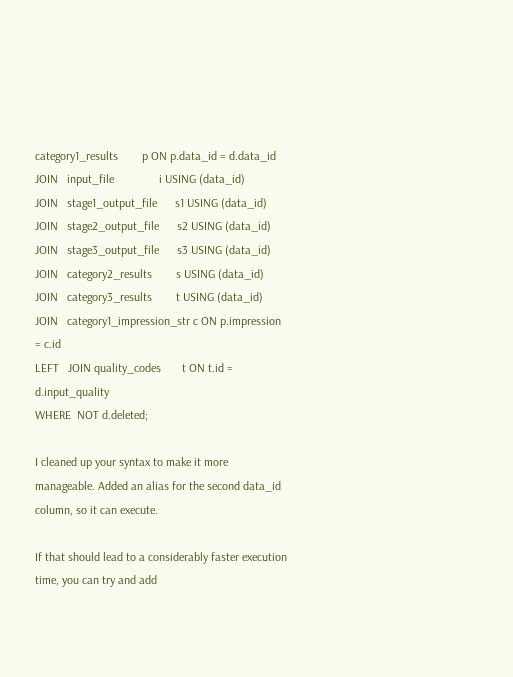category1_results        p ON p.data_id = d.data_id
JOIN   input_file               i USING (data_id)
JOIN   stage1_output_file      s1 USING (data_id)
JOIN   stage2_output_file      s2 USING (data_id)
JOIN   stage3_output_file      s3 USING (data_id)
JOIN   category2_results        s USING (data_id)
JOIN   category3_results        t USING (data_id)
JOIN   category1_impression_str c ON p.impression = c.id
LEFT   JOIN quality_codes       t ON t.id = d.input_quality
WHERE  NOT d.deleted;

I cleaned up your syntax to make it more manageable. Added an alias for the second data_id column, so it can execute.

If that should lead to a considerably faster execution time, you can try and add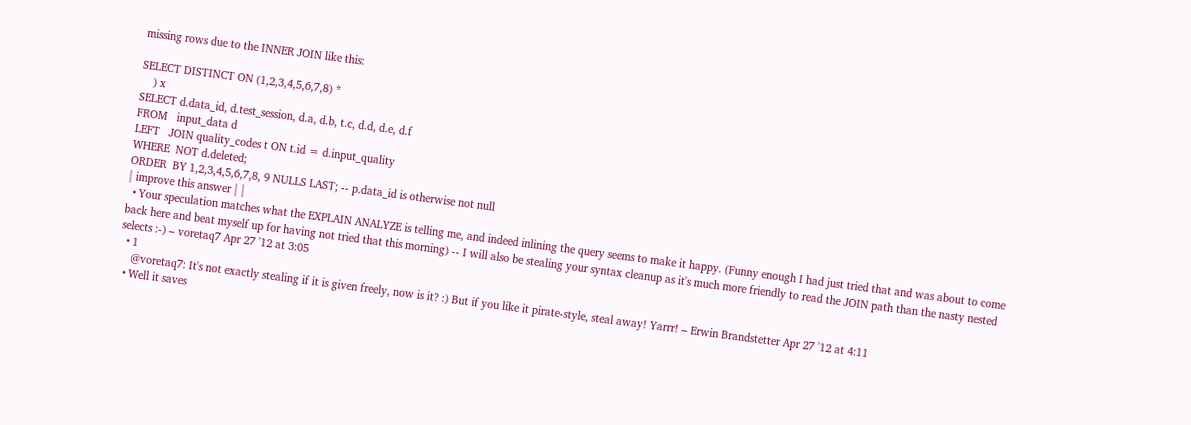missing rows due to the INNER JOIN like this:

SELECT DISTINCT ON (1,2,3,4,5,6,7,8) *
    ) x
SELECT d.data_id, d.test_session, d.a, d.b, t.c, d.d, d.e, d.f
FROM   input_data d
LEFT   JOIN quality_codes t ON t.id = d.input_quality
WHERE  NOT d.deleted;
ORDER  BY 1,2,3,4,5,6,7,8, 9 NULLS LAST; -- p.data_id is otherwise not null
| improve this answer | |
  • Your speculation matches what the EXPLAIN ANALYZE is telling me, and indeed inlining the query seems to make it happy. (Funny enough I had just tried that and was about to come back here and beat myself up for having not tried that this morning) -- I will also be stealing your syntax cleanup as it's much more friendly to read the JOIN path than the nasty nested selects :-) – voretaq7 Apr 27 '12 at 3:05
  • 1
    @voretaq7: It's not exactly stealing if it is given freely, now is it? :) But if you like it pirate-style, steal away! Yarrr! – Erwin Brandstetter Apr 27 '12 at 4:11
  • Well it saves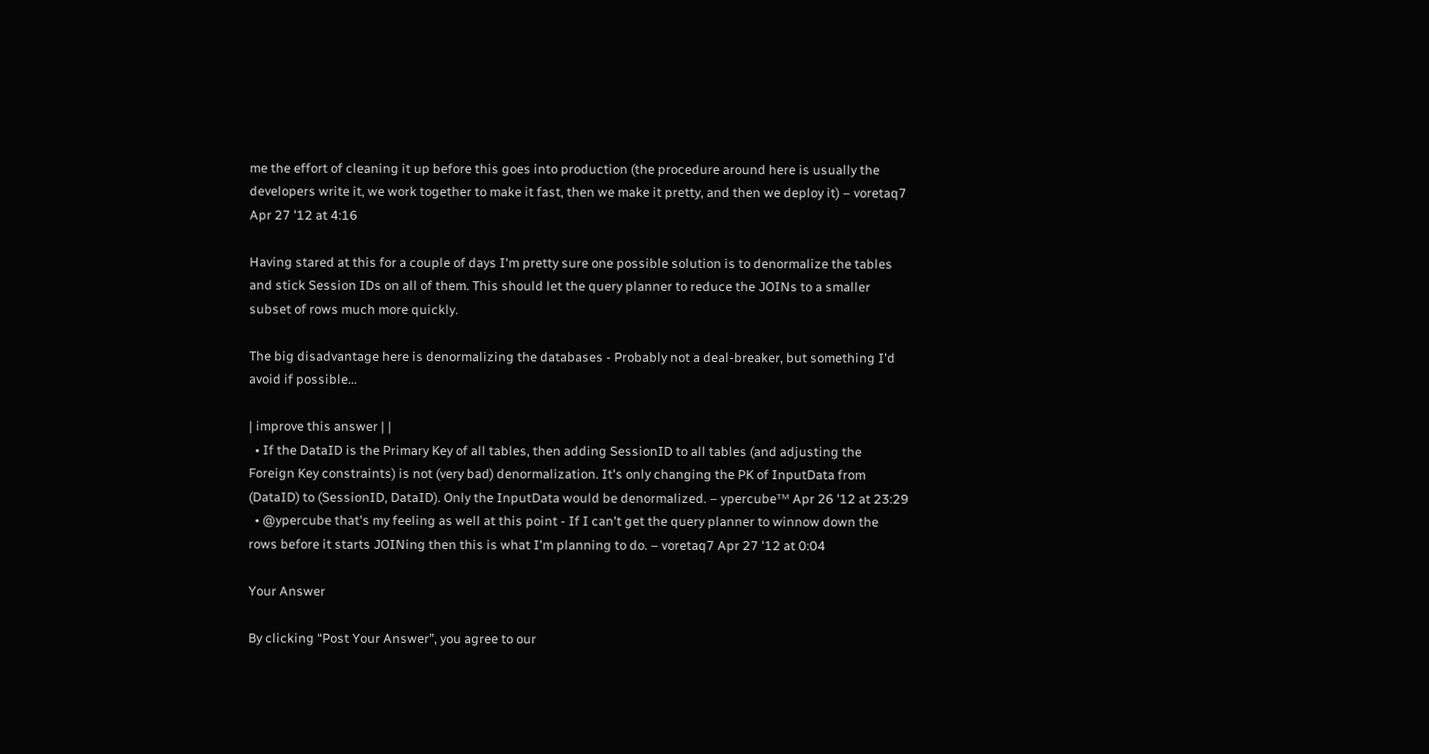me the effort of cleaning it up before this goes into production (the procedure around here is usually the developers write it, we work together to make it fast, then we make it pretty, and then we deploy it) – voretaq7 Apr 27 '12 at 4:16

Having stared at this for a couple of days I'm pretty sure one possible solution is to denormalize the tables and stick Session IDs on all of them. This should let the query planner to reduce the JOINs to a smaller subset of rows much more quickly.

The big disadvantage here is denormalizing the databases - Probably not a deal-breaker, but something I'd avoid if possible...

| improve this answer | |
  • If the DataID is the Primary Key of all tables, then adding SessionID to all tables (and adjusting the Foreign Key constraints) is not (very bad) denormalization. It's only changing the PK of InputData from (DataID) to (SessionID, DataID). Only the InputData would be denormalized. – ypercubeᵀᴹ Apr 26 '12 at 23:29
  • @ypercube that's my feeling as well at this point - If I can't get the query planner to winnow down the rows before it starts JOINing then this is what I'm planning to do. – voretaq7 Apr 27 '12 at 0:04

Your Answer

By clicking “Post Your Answer”, you agree to our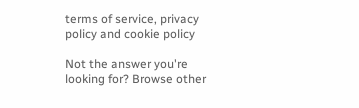terms of service, privacy policy and cookie policy

Not the answer you're looking for? Browse other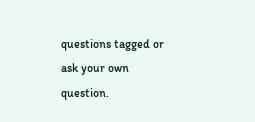questions tagged or ask your own question.